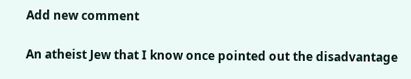Add new comment

An atheist Jew that I know once pointed out the disadvantage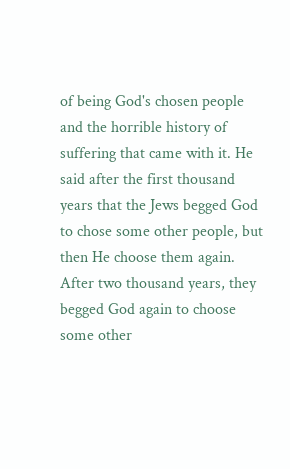of being God's chosen people and the horrible history of suffering that came with it. He said after the first thousand years that the Jews begged God to chose some other people, but then He choose them again. After two thousand years, they begged God again to choose some other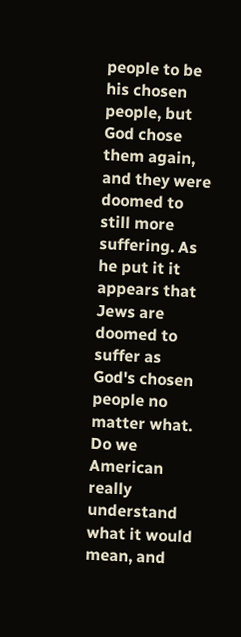people to be his chosen people, but God chose them again, and they were doomed to still more suffering. As he put it it appears that Jews are doomed to suffer as God's chosen people no matter what. Do we American really understand what it would mean, and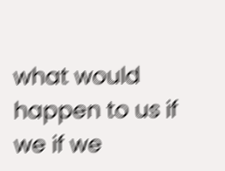what would happen to us if we if we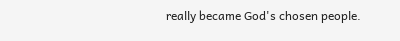really became God's chosen people.